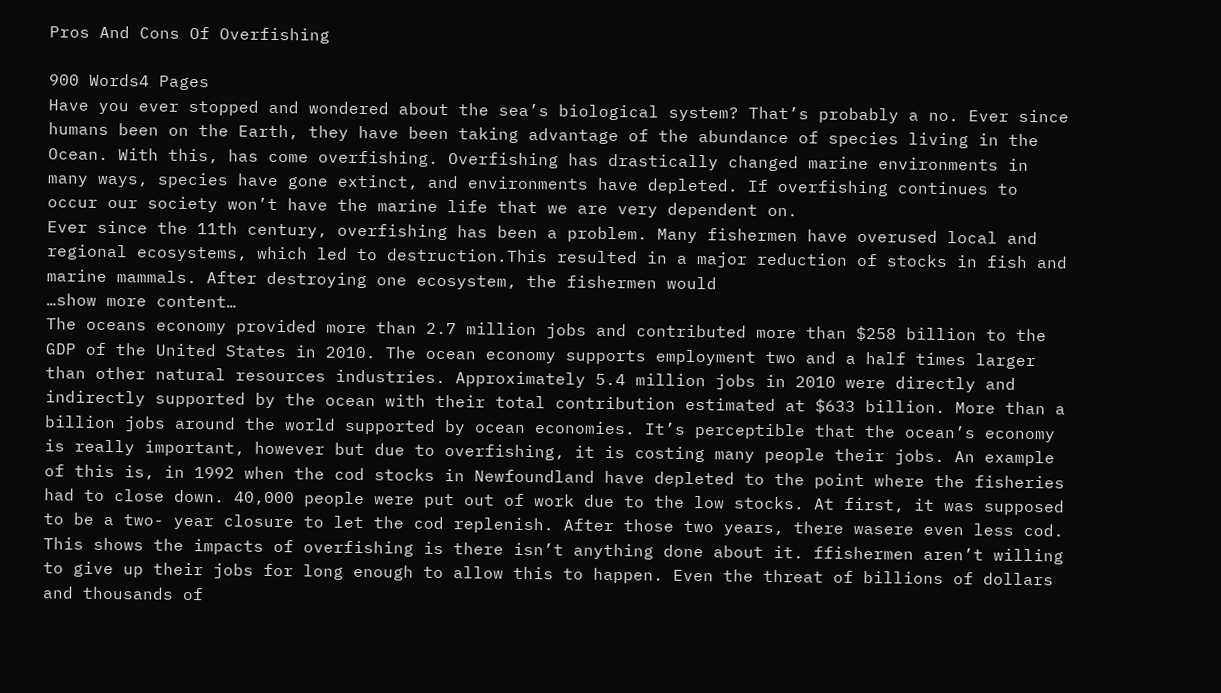Pros And Cons Of Overfishing

900 Words4 Pages
Have you ever stopped and wondered about the sea’s biological system? That’s probably a no. Ever since humans been on the Earth, they have been taking advantage of the abundance of species living in the Ocean. With this, has come overfishing. Overfishing has drastically changed marine environments in many ways, species have gone extinct, and environments have depleted. If overfishing continues to occur our society won’t have the marine life that we are very dependent on.
Ever since the 11th century, overfishing has been a problem. Many fishermen have overused local and regional ecosystems, which led to destruction.This resulted in a major reduction of stocks in fish and marine mammals. After destroying one ecosystem, the fishermen would
…show more content…
The oceans economy provided more than 2.7 million jobs and contributed more than $258 billion to the GDP of the United States in 2010. The ocean economy supports employment two and a half times larger than other natural resources industries. Approximately 5.4 million jobs in 2010 were directly and indirectly supported by the ocean with their total contribution estimated at $633 billion. More than a billion jobs around the world supported by ocean economies. It’s perceptible that the ocean’s economy is really important, however but due to overfishing, it is costing many people their jobs. An example of this is, in 1992 when the cod stocks in Newfoundland have depleted to the point where the fisheries had to close down. 40,000 people were put out of work due to the low stocks. At first, it was supposed to be a two- year closure to let the cod replenish. After those two years, there wasere even less cod. This shows the impacts of overfishing is there isn’t anything done about it. ffishermen aren’t willing to give up their jobs for long enough to allow this to happen. Even the threat of billions of dollars and thousands of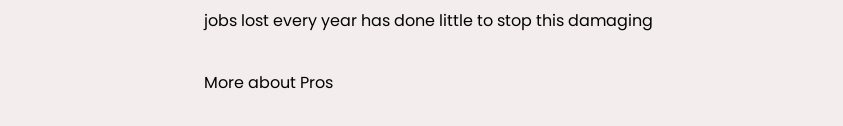jobs lost every year has done little to stop this damaging

More about Pros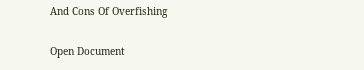And Cons Of Overfishing

Open Document